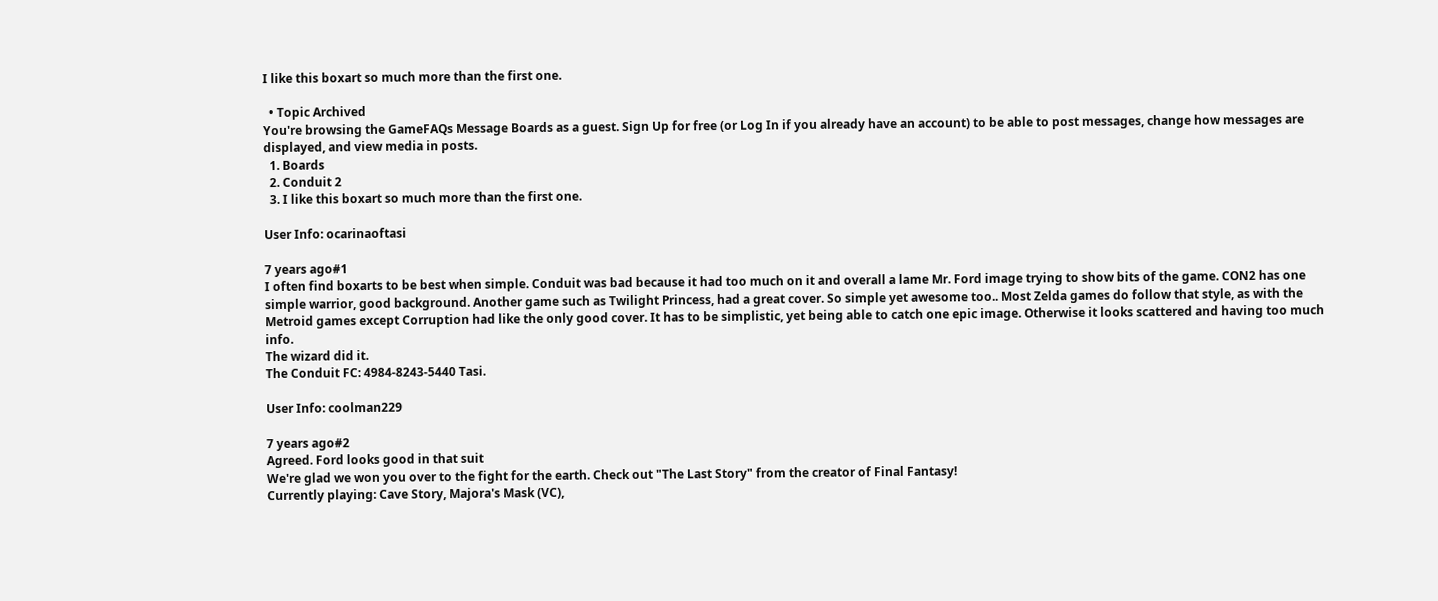I like this boxart so much more than the first one.

  • Topic Archived
You're browsing the GameFAQs Message Boards as a guest. Sign Up for free (or Log In if you already have an account) to be able to post messages, change how messages are displayed, and view media in posts.
  1. Boards
  2. Conduit 2
  3. I like this boxart so much more than the first one.

User Info: ocarinaoftasi

7 years ago#1
I often find boxarts to be best when simple. Conduit was bad because it had too much on it and overall a lame Mr. Ford image trying to show bits of the game. CON2 has one simple warrior, good background. Another game such as Twilight Princess, had a great cover. So simple yet awesome too.. Most Zelda games do follow that style, as with the Metroid games except Corruption had like the only good cover. It has to be simplistic, yet being able to catch one epic image. Otherwise it looks scattered and having too much info.
The wizard did it.
The Conduit FC: 4984-8243-5440 Tasi.

User Info: coolman229

7 years ago#2
Agreed. Ford looks good in that suit
We're glad we won you over to the fight for the earth. Check out "The Last Story" from the creator of Final Fantasy!
Currently playing: Cave Story, Majora's Mask (VC),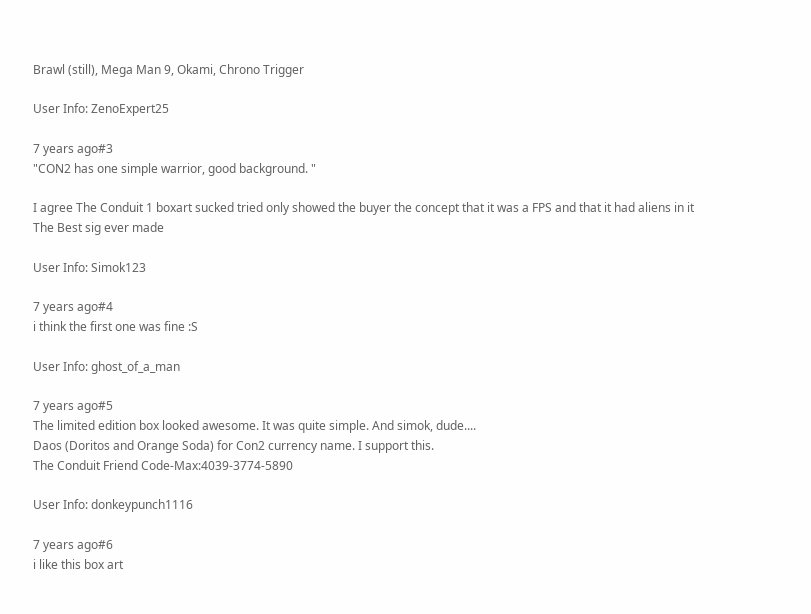Brawl (still), Mega Man 9, Okami, Chrono Trigger

User Info: ZenoExpert25

7 years ago#3
"CON2 has one simple warrior, good background. "

I agree The Conduit 1 boxart sucked tried only showed the buyer the concept that it was a FPS and that it had aliens in it
The Best sig ever made

User Info: Simok123

7 years ago#4
i think the first one was fine :S

User Info: ghost_of_a_man

7 years ago#5
The limited edition box looked awesome. It was quite simple. And simok, dude....
Daos (Doritos and Orange Soda) for Con2 currency name. I support this.
The Conduit Friend Code-Max:4039-3774-5890

User Info: donkeypunch1116

7 years ago#6
i like this box art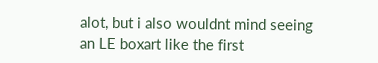alot, but i also wouldnt mind seeing an LE boxart like the first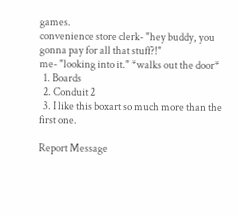games.
convenience store clerk- "hey buddy, you gonna pay for all that stuff?!"
me- "looking into it." *walks out the door*
  1. Boards
  2. Conduit 2
  3. I like this boxart so much more than the first one.

Report Message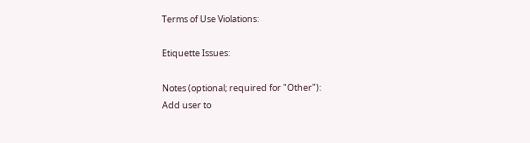Terms of Use Violations:

Etiquette Issues:

Notes (optional; required for "Other"):
Add user to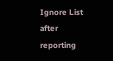Ignore List after reporting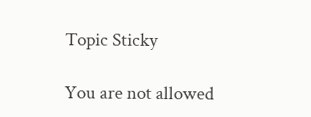Topic Sticky

You are not allowed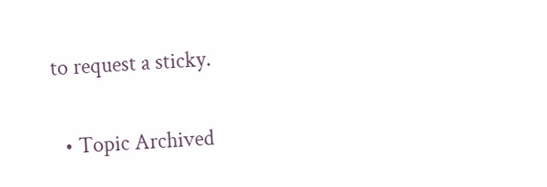to request a sticky.

  • Topic Archived